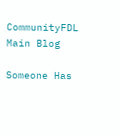CommunityFDL Main Blog

Someone Has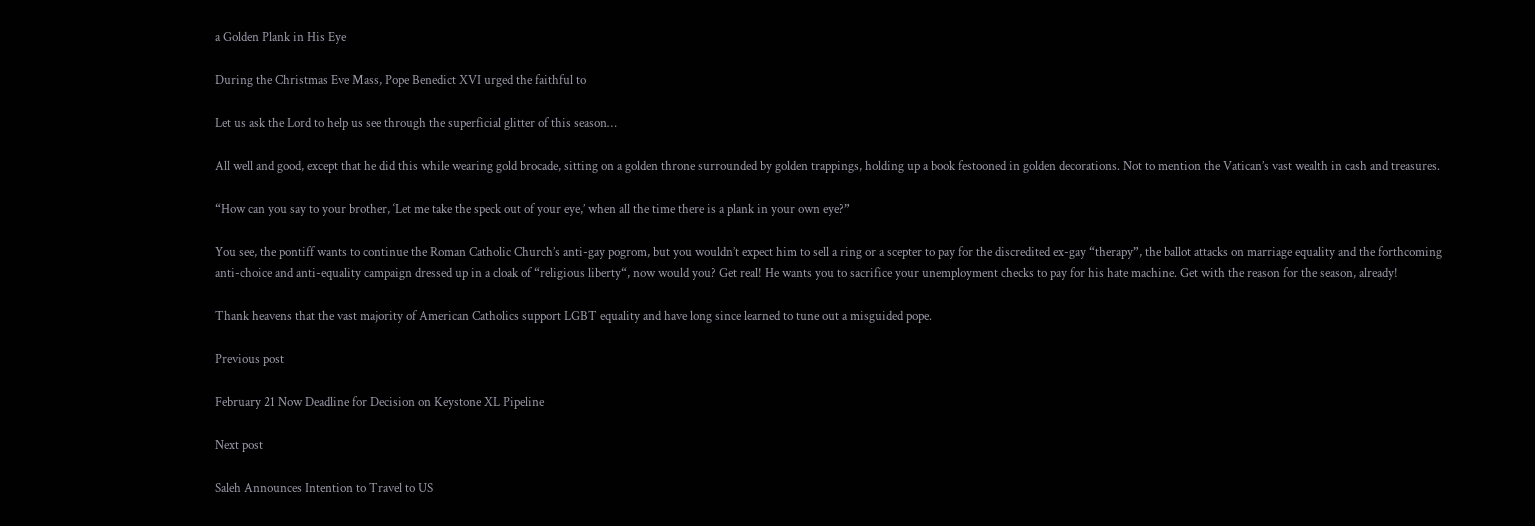a Golden Plank in His Eye

During the Christmas Eve Mass, Pope Benedict XVI urged the faithful to

Let us ask the Lord to help us see through the superficial glitter of this season…

All well and good, except that he did this while wearing gold brocade, sitting on a golden throne surrounded by golden trappings, holding up a book festooned in golden decorations. Not to mention the Vatican’s vast wealth in cash and treasures.

“How can you say to your brother, ‘Let me take the speck out of your eye,’ when all the time there is a plank in your own eye?”

You see, the pontiff wants to continue the Roman Catholic Church’s anti-gay pogrom, but you wouldn’t expect him to sell a ring or a scepter to pay for the discredited ex-gay “therapy”, the ballot attacks on marriage equality and the forthcoming anti-choice and anti-equality campaign dressed up in a cloak of “religious liberty“, now would you? Get real! He wants you to sacrifice your unemployment checks to pay for his hate machine. Get with the reason for the season, already!

Thank heavens that the vast majority of American Catholics support LGBT equality and have long since learned to tune out a misguided pope.

Previous post

February 21 Now Deadline for Decision on Keystone XL Pipeline

Next post

Saleh Announces Intention to Travel to US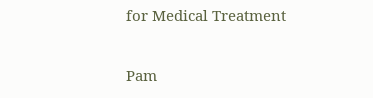for Medical Treatment

Pam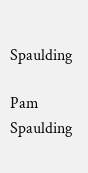Spaulding

Pam Spaulding